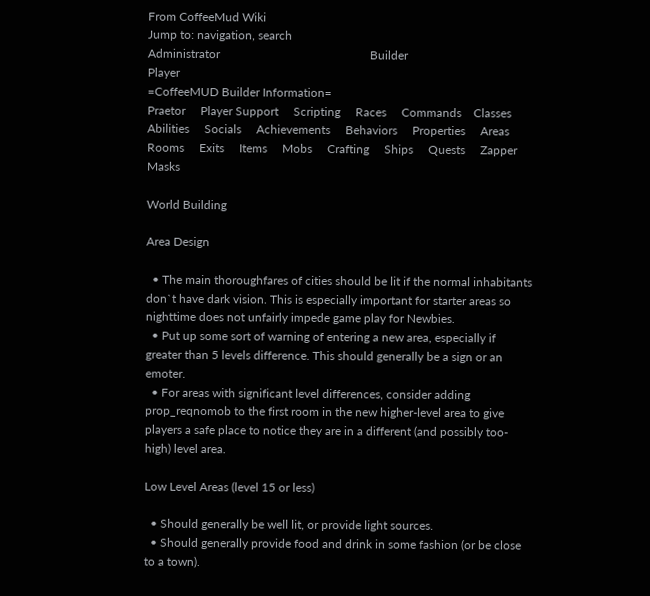From CoffeeMud Wiki
Jump to: navigation, search
Administrator                                                  Builder                                                              Player
=CoffeeMUD Builder Information=
Praetor     Player Support     Scripting     Races     Commands    Classes     Abilities     Socials     Achievements     Behaviors     Properties     Areas     Rooms     Exits     Items     Mobs     Crafting     Ships     Quests     Zapper Masks

World Building

Area Design

  • The main thoroughfares of cities should be lit if the normal inhabitants don`t have dark vision. This is especially important for starter areas so nighttime does not unfairly impede game play for Newbies.
  • Put up some sort of warning of entering a new area, especially if greater than 5 levels difference. This should generally be a sign or an emoter.
  • For areas with significant level differences, consider adding prop_reqnomob to the first room in the new higher-level area to give players a safe place to notice they are in a different (and possibly too-high) level area.

Low Level Areas (level 15 or less)

  • Should generally be well lit, or provide light sources.
  • Should generally provide food and drink in some fashion (or be close to a town).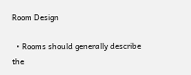Room Design

  • Rooms should generally describe the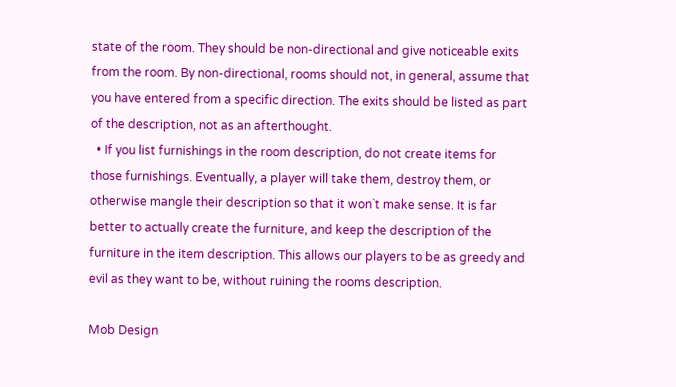state of the room. They should be non-directional and give noticeable exits from the room. By non-directional, rooms should not, in general, assume that you have entered from a specific direction. The exits should be listed as part of the description, not as an afterthought.
  • If you list furnishings in the room description, do not create items for those furnishings. Eventually, a player will take them, destroy them, or otherwise mangle their description so that it won`t make sense. It is far better to actually create the furniture, and keep the description of the furniture in the item description. This allows our players to be as greedy and evil as they want to be, without ruining the rooms description.

Mob Design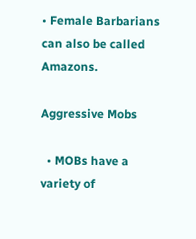• Female Barbarians can also be called Amazons.

Aggressive Mobs

  • MOBs have a variety of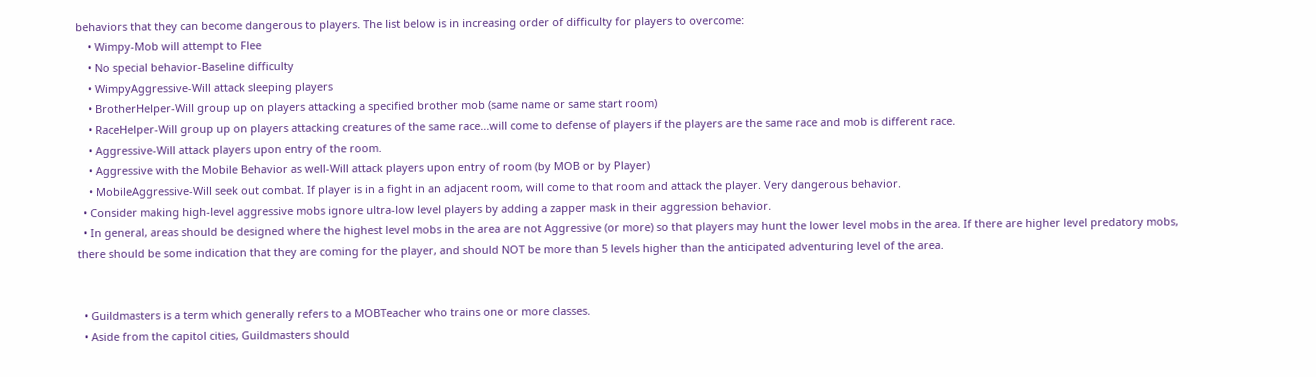behaviors that they can become dangerous to players. The list below is in increasing order of difficulty for players to overcome:
    • Wimpy-Mob will attempt to Flee
    • No special behavior-Baseline difficulty
    • WimpyAggressive-Will attack sleeping players
    • BrotherHelper-Will group up on players attacking a specified brother mob (same name or same start room)
    • RaceHelper-Will group up on players attacking creatures of the same race...will come to defense of players if the players are the same race and mob is different race.
    • Aggressive-Will attack players upon entry of the room.
    • Aggressive with the Mobile Behavior as well-Will attack players upon entry of room (by MOB or by Player)
    • MobileAggressive-Will seek out combat. If player is in a fight in an adjacent room, will come to that room and attack the player. Very dangerous behavior.
  • Consider making high-level aggressive mobs ignore ultra-low level players by adding a zapper mask in their aggression behavior.
  • In general, areas should be designed where the highest level mobs in the area are not Aggressive (or more) so that players may hunt the lower level mobs in the area. If there are higher level predatory mobs, there should be some indication that they are coming for the player, and should NOT be more than 5 levels higher than the anticipated adventuring level of the area.


  • Guildmasters is a term which generally refers to a MOBTeacher who trains one or more classes.
  • Aside from the capitol cities, Guildmasters should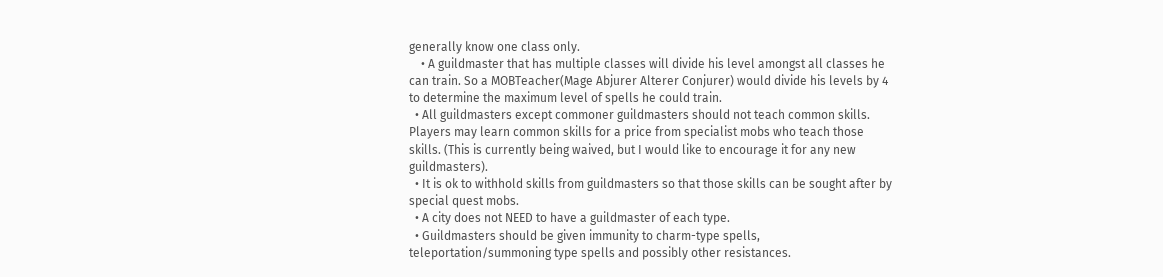generally know one class only.
    • A guildmaster that has multiple classes will divide his level amongst all classes he can train. So a MOBTeacher(Mage Abjurer Alterer Conjurer) would divide his levels by 4 to determine the maximum level of spells he could train.
  • All guildmasters except commoner guildmasters should not teach common skills. Players may learn common skills for a price from specialist mobs who teach those skills. (This is currently being waived, but I would like to encourage it for any new guildmasters).
  • It is ok to withhold skills from guildmasters so that those skills can be sought after by special quest mobs.
  • A city does not NEED to have a guildmaster of each type.
  • Guildmasters should be given immunity to charm-type spells, teleportation/summoning type spells and possibly other resistances.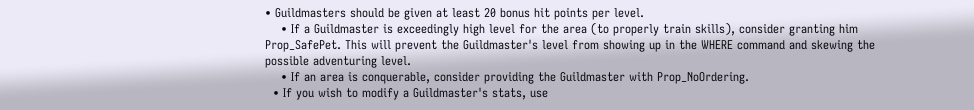• Guildmasters should be given at least 20 bonus hit points per level.
    • If a Guildmaster is exceedingly high level for the area (to properly train skills), consider granting him Prop_SafePet. This will prevent the Guildmaster's level from showing up in the WHERE command and skewing the possible adventuring level.
    • If an area is conquerable, consider providing the Guildmaster with Prop_NoOrdering.
  • If you wish to modify a Guildmaster's stats, use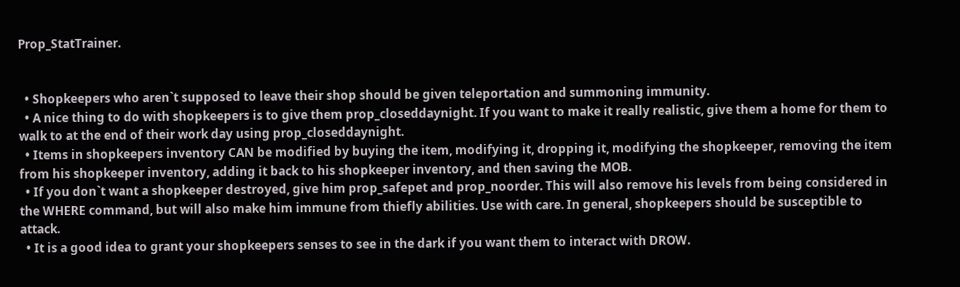Prop_StatTrainer.


  • Shopkeepers who aren`t supposed to leave their shop should be given teleportation and summoning immunity.
  • A nice thing to do with shopkeepers is to give them prop_closeddaynight. If you want to make it really realistic, give them a home for them to walk to at the end of their work day using prop_closeddaynight.
  • Items in shopkeepers inventory CAN be modified by buying the item, modifying it, dropping it, modifying the shopkeeper, removing the item from his shopkeeper inventory, adding it back to his shopkeeper inventory, and then saving the MOB.
  • If you don`t want a shopkeeper destroyed, give him prop_safepet and prop_noorder. This will also remove his levels from being considered in the WHERE command, but will also make him immune from thiefly abilities. Use with care. In general, shopkeepers should be susceptible to attack.
  • It is a good idea to grant your shopkeepers senses to see in the dark if you want them to interact with DROW.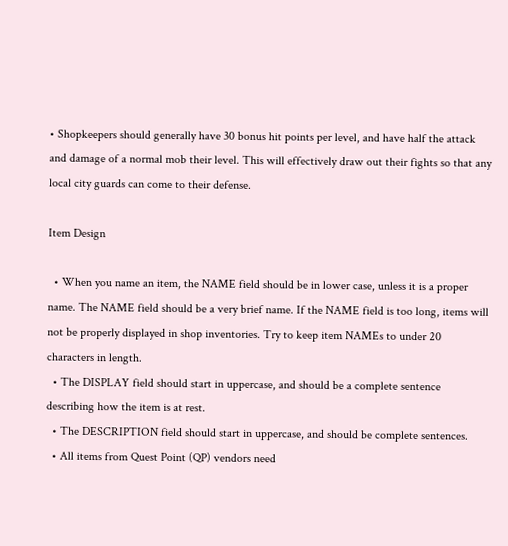• Shopkeepers should generally have 30 bonus hit points per level, and have half the attack and damage of a normal mob their level. This will effectively draw out their fights so that any local city guards can come to their defense.

Item Design

  • When you name an item, the NAME field should be in lower case, unless it is a proper name. The NAME field should be a very brief name. If the NAME field is too long, items will not be properly displayed in shop inventories. Try to keep item NAMEs to under 20 characters in length.
  • The DISPLAY field should start in uppercase, and should be a complete sentence describing how the item is at rest.
  • The DESCRIPTION field should start in uppercase, and should be complete sentences.
  • All items from Quest Point (QP) vendors need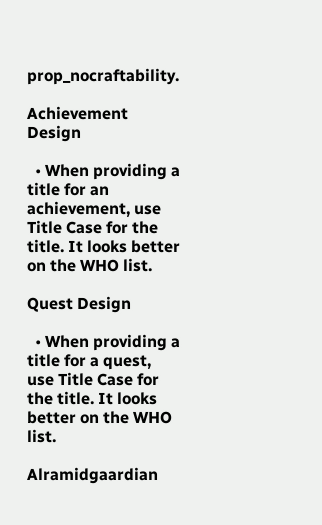prop_nocraftability.

Achievement Design

  • When providing a title for an achievement, use Title Case for the title. It looks better on the WHO list.

Quest Design

  • When providing a title for a quest, use Title Case for the title. It looks better on the WHO list.

Alramidgaardian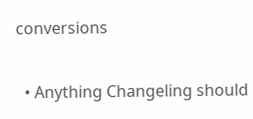conversions

  • Anything Changeling should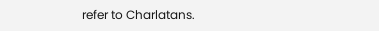refer to Charlatans.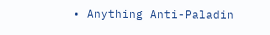• Anything Anti-Paladin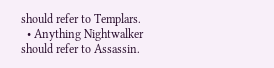should refer to Templars.
  • Anything Nightwalker should refer to Assassin.